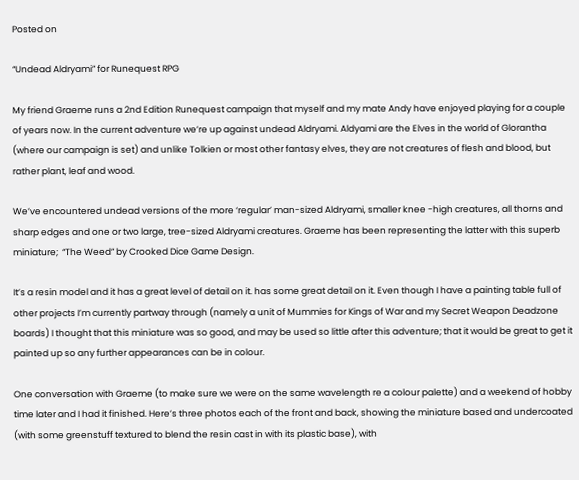Posted on

“Undead Aldryami” for Runequest RPG

My friend Graeme runs a 2nd Edition Runequest campaign that myself and my mate Andy have enjoyed playing for a couple of years now. In the current adventure we’re up against undead Aldryami. Aldyami are the Elves in the world of Glorantha (where our campaign is set) and unlike Tolkien or most other fantasy elves, they are not creatures of flesh and blood, but rather plant, leaf and wood.

We’ve encountered undead versions of the more ‘regular’ man-sized Aldryami, smaller knee -high creatures, all thorns and sharp edges and one or two large, tree-sized Aldryami creatures. Graeme has been representing the latter with this superb miniature;  “The Weed” by Crooked Dice Game Design.

It’s a resin model and it has a great level of detail on it. has some great detail on it. Even though I have a painting table full of other projects I’m currently partway through (namely a unit of Mummies for Kings of War and my Secret Weapon Deadzone boards) I thought that this miniature was so good, and may be used so little after this adventure; that it would be great to get it painted up so any further appearances can be in colour.

One conversation with Graeme (to make sure we were on the same wavelength re a colour palette) and a weekend of hobby time later and I had it finished. Here’s three photos each of the front and back, showing the miniature based and undercoated (with some greenstuff textured to blend the resin cast in with its plastic base), with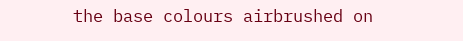the base colours airbrushed on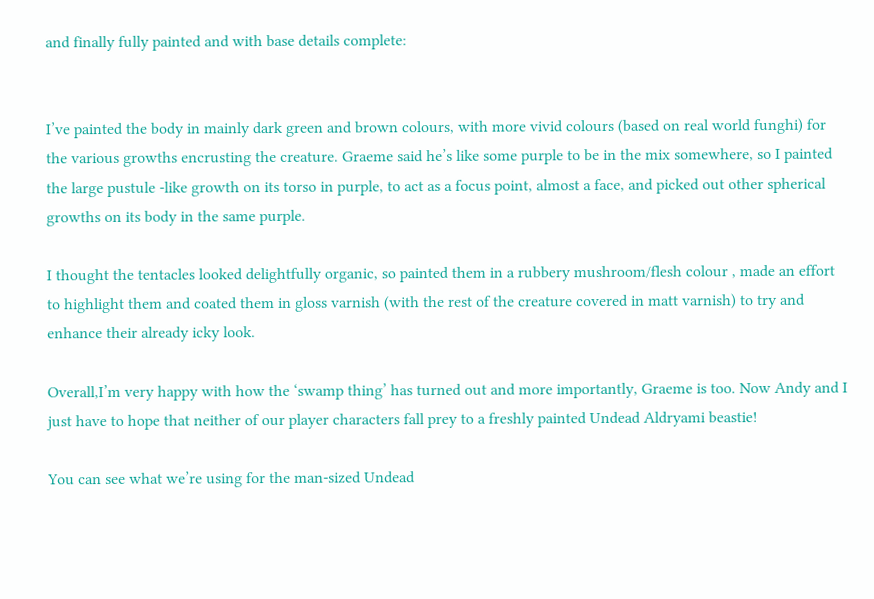and finally fully painted and with base details complete:


I’ve painted the body in mainly dark green and brown colours, with more vivid colours (based on real world funghi) for the various growths encrusting the creature. Graeme said he’s like some purple to be in the mix somewhere, so I painted the large pustule -like growth on its torso in purple, to act as a focus point, almost a face, and picked out other spherical growths on its body in the same purple.

I thought the tentacles looked delightfully organic, so painted them in a rubbery mushroom/flesh colour , made an effort to highlight them and coated them in gloss varnish (with the rest of the creature covered in matt varnish) to try and enhance their already icky look.

Overall,I’m very happy with how the ‘swamp thing’ has turned out and more importantly, Graeme is too. Now Andy and I just have to hope that neither of our player characters fall prey to a freshly painted Undead Aldryami beastie!

You can see what we’re using for the man-sized Undead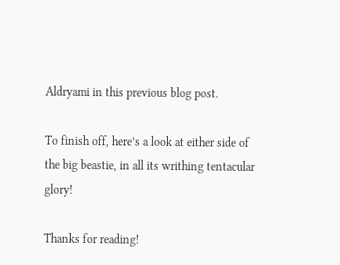Aldryami in this previous blog post.

To finish off, here’s a look at either side of the big beastie, in all its writhing tentacular glory!

Thanks for reading!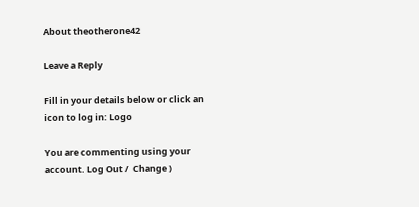About theotherone42

Leave a Reply

Fill in your details below or click an icon to log in: Logo

You are commenting using your account. Log Out /  Change )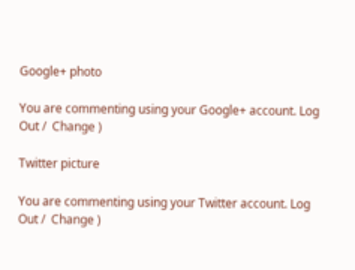Google+ photo

You are commenting using your Google+ account. Log Out /  Change )

Twitter picture

You are commenting using your Twitter account. Log Out /  Change )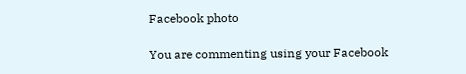Facebook photo

You are commenting using your Facebook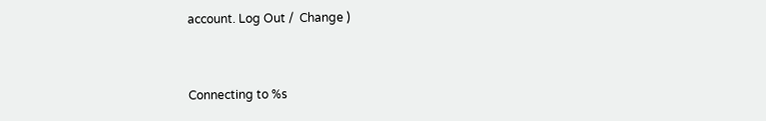account. Log Out /  Change )


Connecting to %s